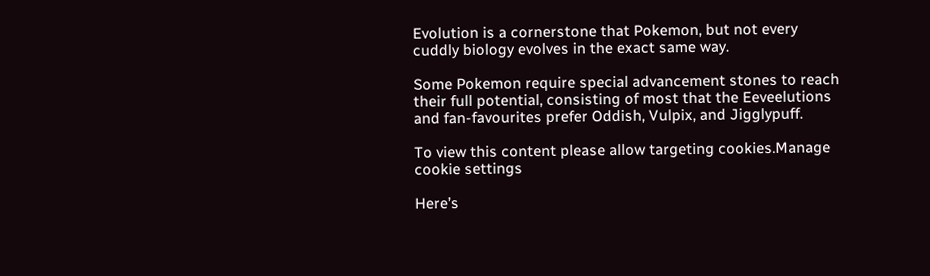Evolution is a cornerstone that Pokemon, but not every cuddly biology evolves in the exact same way.

Some Pokemon require special advancement stones to reach their full potential, consisting of most that the Eeveelutions and fan-favourites prefer Oddish, Vulpix, and Jigglypuff.

To view this content please allow targeting cookies.Manage cookie settings

Here’s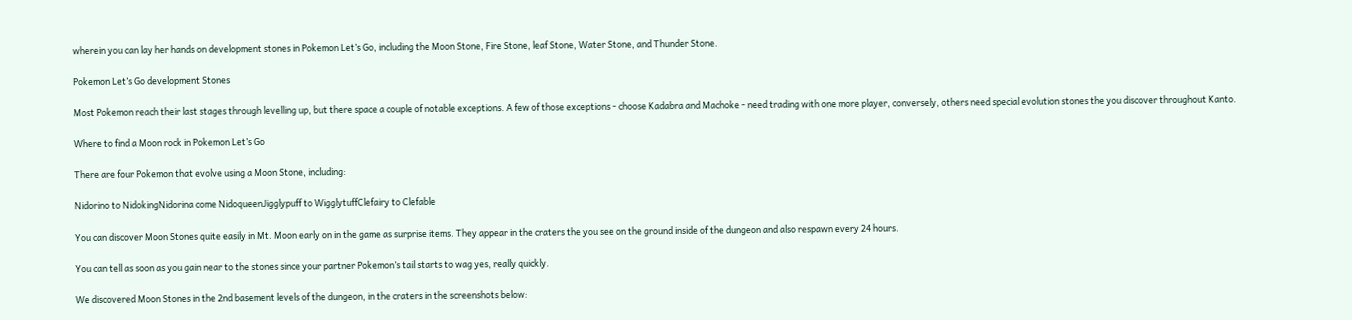wherein you can lay her hands on development stones in Pokemon Let’s Go, including the Moon Stone, Fire Stone, leaf Stone, Water Stone, and Thunder Stone.

Pokemon Let’s Go development Stones

Most Pokemon reach their last stages through levelling up, but there space a couple of notable exceptions. A few of those exceptions - choose Kadabra and Machoke - need trading with one more player, conversely, others need special evolution stones the you discover throughout Kanto.

Where to find a Moon rock in Pokemon Let’s Go

There are four Pokemon that evolve using a Moon Stone, including:

Nidorino to NidokingNidorina come NidoqueenJigglypuff to WigglytuffClefairy to Clefable

You can discover Moon Stones quite easily in Mt. Moon early on in the game as surprise items. They appear in the craters the you see on the ground inside of the dungeon and also respawn every 24 hours.

You can tell as soon as you gain near to the stones since your partner Pokemon’s tail starts to wag yes, really quickly.

We discovered Moon Stones in the 2nd basement levels of the dungeon, in the craters in the screenshots below: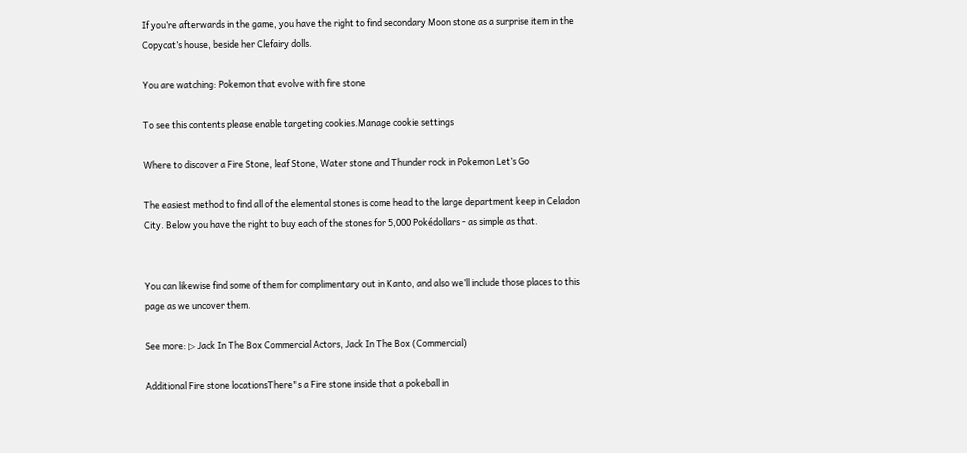If you’re afterwards in the game, you have the right to find secondary Moon stone as a surprise item in the Copycat’s house, beside her Clefairy dolls.

You are watching: Pokemon that evolve with fire stone

To see this contents please enable targeting cookies.Manage cookie settings

Where to discover a Fire Stone, leaf Stone, Water stone and Thunder rock in Pokemon Let’s Go

The easiest method to find all of the elemental stones is come head to the large department keep in Celadon City. Below you have the right to buy each of the stones for 5,000 Pokédollars - as simple as that.


You can likewise find some of them for complimentary out in Kanto, and also we’ll include those places to this page as we uncover them.

See more: ▷ Jack In The Box Commercial Actors, Jack In The Box (Commercial)

Additional Fire stone locationsThere"s a Fire stone inside that a pokeball in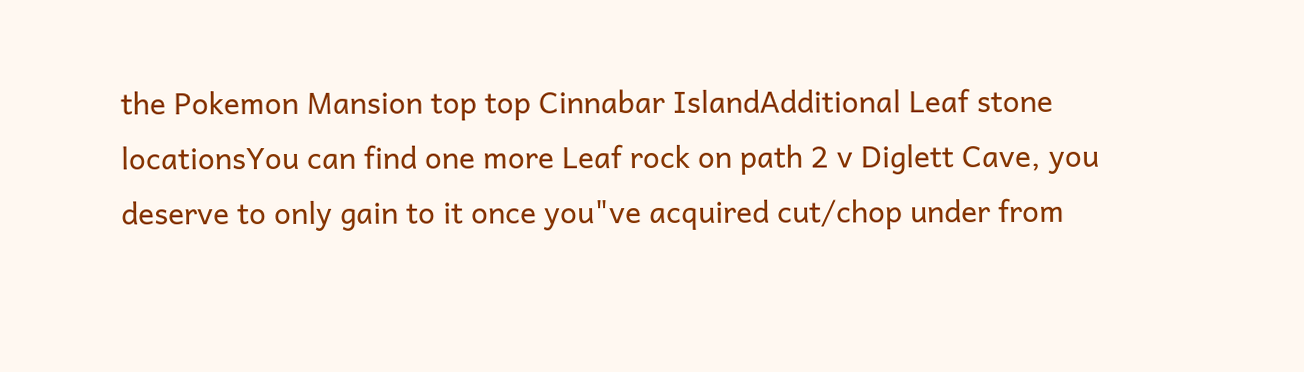the Pokemon Mansion top top Cinnabar IslandAdditional Leaf stone locationsYou can find one more Leaf rock on path 2 v Diglett Cave, you deserve to only gain to it once you"ve acquired cut/chop under from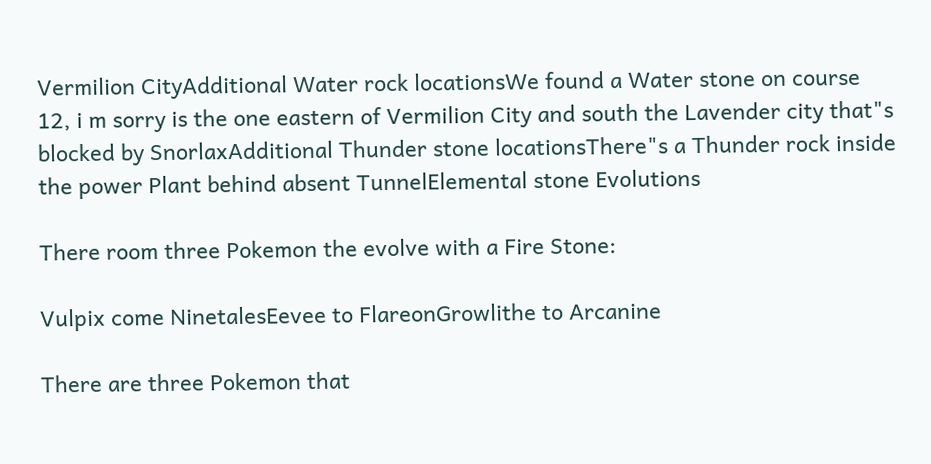Vermilion CityAdditional Water rock locationsWe found a Water stone on course 12, i m sorry is the one eastern of Vermilion City and south the Lavender city that"s blocked by SnorlaxAdditional Thunder stone locationsThere"s a Thunder rock inside the power Plant behind absent TunnelElemental stone Evolutions

There room three Pokemon the evolve with a Fire Stone:

Vulpix come NinetalesEevee to FlareonGrowlithe to Arcanine

There are three Pokemon that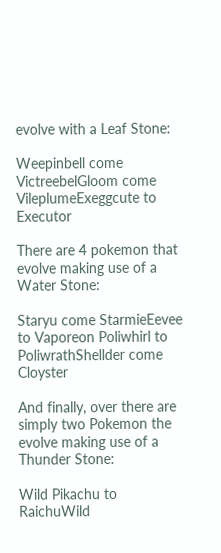evolve with a Leaf Stone:

Weepinbell come VictreebelGloom come VileplumeExeggcute to Executor

There are 4 pokemon that evolve making use of a Water Stone:

Staryu come StarmieEevee to Vaporeon Poliwhirl to PoliwrathShellder come Cloyster

And finally, over there are simply two Pokemon the evolve making use of a Thunder Stone:

Wild Pikachu to RaichuWild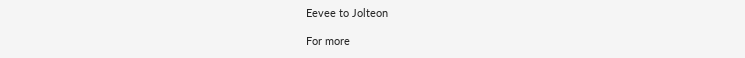Eevee to Jolteon

For more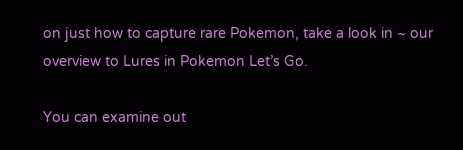on just how to capture rare Pokemon, take a look in ~ our overview to Lures in Pokemon Let’s Go.

You can examine out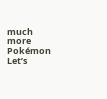much more Pokémon Let’s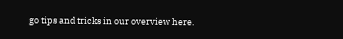go tips and tricks in our overview here.